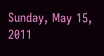Sunday, May 15, 2011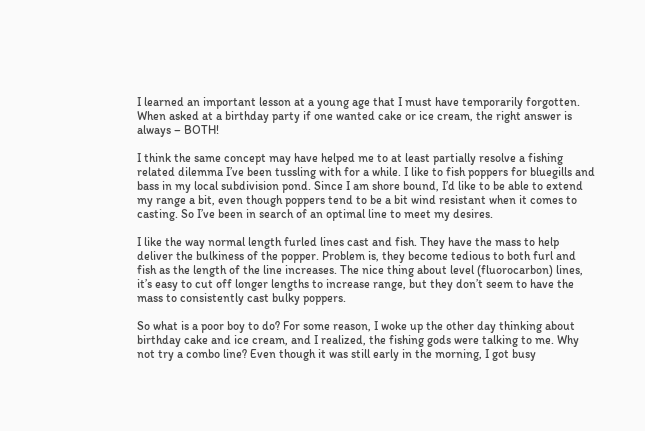I learned an important lesson at a young age that I must have temporarily forgotten. When asked at a birthday party if one wanted cake or ice cream, the right answer is always – BOTH!

I think the same concept may have helped me to at least partially resolve a fishing related dilemma I’ve been tussling with for a while. I like to fish poppers for bluegills and bass in my local subdivision pond. Since I am shore bound, I’d like to be able to extend my range a bit, even though poppers tend to be a bit wind resistant when it comes to casting. So I’ve been in search of an optimal line to meet my desires.

I like the way normal length furled lines cast and fish. They have the mass to help deliver the bulkiness of the popper. Problem is, they become tedious to both furl and fish as the length of the line increases. The nice thing about level (fluorocarbon) lines, it’s easy to cut off longer lengths to increase range, but they don’t seem to have the mass to consistently cast bulky poppers.

So what is a poor boy to do? For some reason, I woke up the other day thinking about birthday cake and ice cream, and I realized, the fishing gods were talking to me. Why not try a combo line? Even though it was still early in the morning, I got busy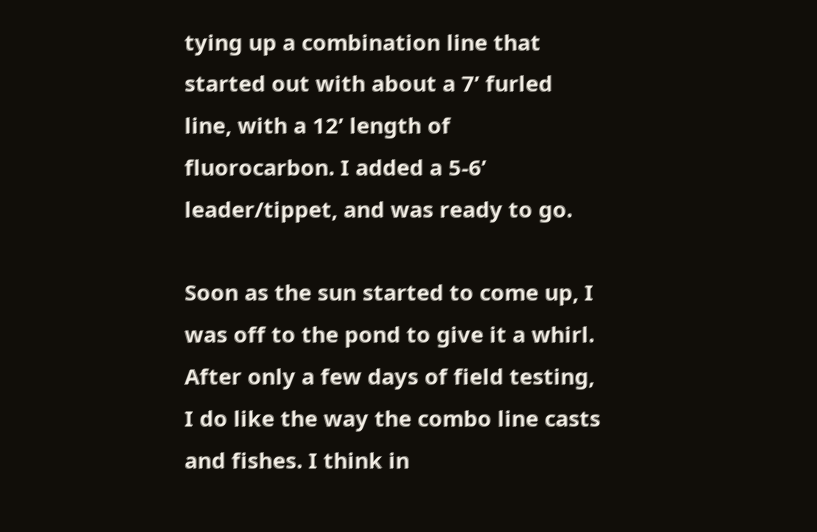tying up a combination line that started out with about a 7’ furled line, with a 12’ length of fluorocarbon. I added a 5-6’ leader/tippet, and was ready to go.

Soon as the sun started to come up, I was off to the pond to give it a whirl. After only a few days of field testing, I do like the way the combo line casts and fishes. I think in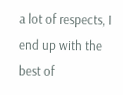a lot of respects, I end up with the best of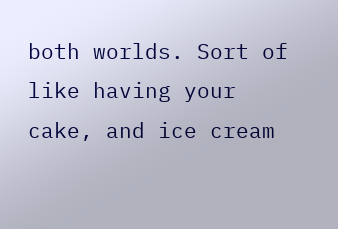both worlds. Sort of like having your cake, and ice cream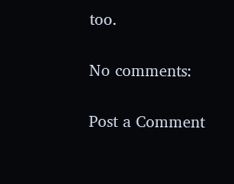too.

No comments:

Post a Comment